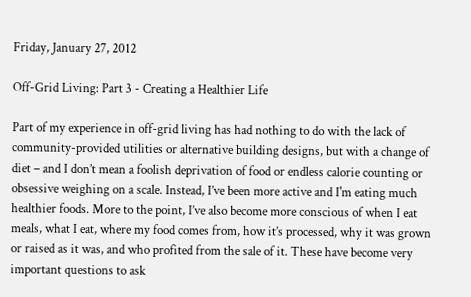Friday, January 27, 2012

Off-Grid Living: Part 3 - Creating a Healthier Life

Part of my experience in off-grid living has had nothing to do with the lack of community-provided utilities or alternative building designs, but with a change of diet – and I don’t mean a foolish deprivation of food or endless calorie counting or obsessive weighing on a scale. Instead, I’ve been more active and I'm eating much healthier foods. More to the point, I’ve also become more conscious of when I eat meals, what I eat, where my food comes from, how it’s processed, why it was grown or raised as it was, and who profited from the sale of it. These have become very important questions to ask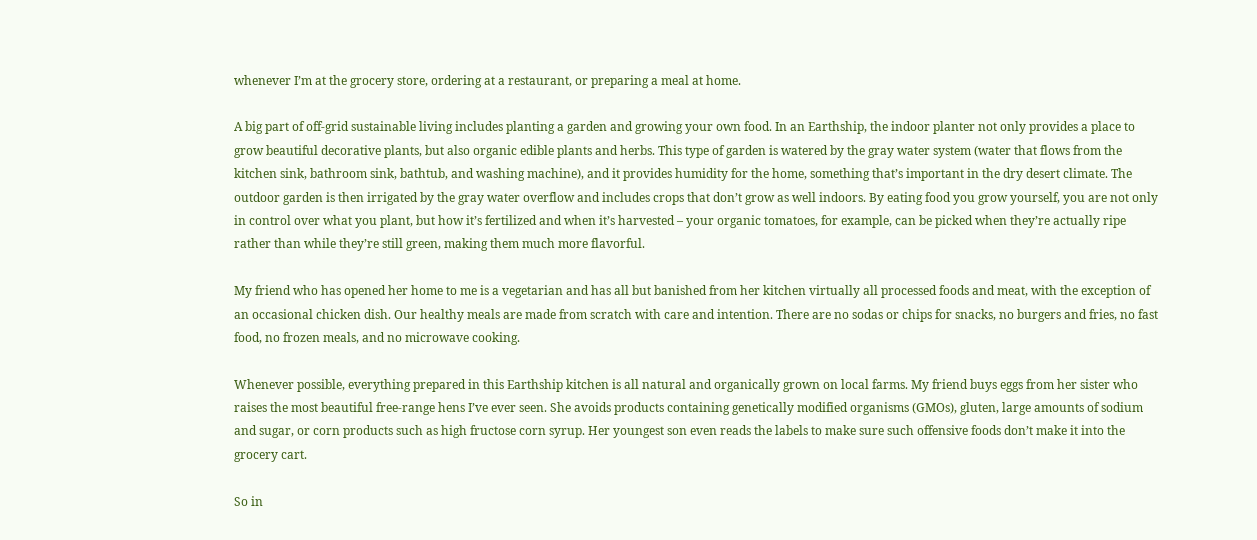whenever I’m at the grocery store, ordering at a restaurant, or preparing a meal at home.

A big part of off-grid sustainable living includes planting a garden and growing your own food. In an Earthship, the indoor planter not only provides a place to grow beautiful decorative plants, but also organic edible plants and herbs. This type of garden is watered by the gray water system (water that flows from the kitchen sink, bathroom sink, bathtub, and washing machine), and it provides humidity for the home, something that’s important in the dry desert climate. The outdoor garden is then irrigated by the gray water overflow and includes crops that don’t grow as well indoors. By eating food you grow yourself, you are not only in control over what you plant, but how it’s fertilized and when it’s harvested – your organic tomatoes, for example, can be picked when they’re actually ripe rather than while they’re still green, making them much more flavorful.

My friend who has opened her home to me is a vegetarian and has all but banished from her kitchen virtually all processed foods and meat, with the exception of an occasional chicken dish. Our healthy meals are made from scratch with care and intention. There are no sodas or chips for snacks, no burgers and fries, no fast food, no frozen meals, and no microwave cooking.

Whenever possible, everything prepared in this Earthship kitchen is all natural and organically grown on local farms. My friend buys eggs from her sister who raises the most beautiful free-range hens I’ve ever seen. She avoids products containing genetically modified organisms (GMOs), gluten, large amounts of sodium and sugar, or corn products such as high fructose corn syrup. Her youngest son even reads the labels to make sure such offensive foods don’t make it into the grocery cart.

So in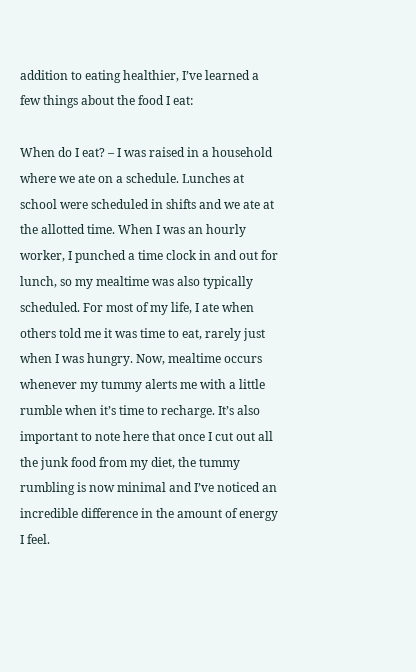addition to eating healthier, I’ve learned a few things about the food I eat:

When do I eat? – I was raised in a household where we ate on a schedule. Lunches at school were scheduled in shifts and we ate at the allotted time. When I was an hourly worker, I punched a time clock in and out for lunch, so my mealtime was also typically scheduled. For most of my life, I ate when others told me it was time to eat, rarely just when I was hungry. Now, mealtime occurs whenever my tummy alerts me with a little rumble when it’s time to recharge. It’s also important to note here that once I cut out all the junk food from my diet, the tummy rumbling is now minimal and I’ve noticed an incredible difference in the amount of energy I feel.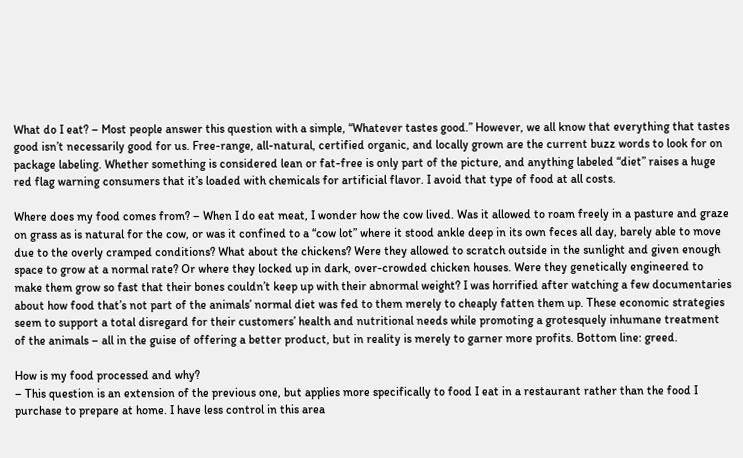What do I eat? – Most people answer this question with a simple, “Whatever tastes good.” However, we all know that everything that tastes good isn’t necessarily good for us. Free-range, all-natural, certified organic, and locally grown are the current buzz words to look for on package labeling. Whether something is considered lean or fat-free is only part of the picture, and anything labeled “diet” raises a huge red flag warning consumers that it’s loaded with chemicals for artificial flavor. I avoid that type of food at all costs.

Where does my food comes from? – When I do eat meat, I wonder how the cow lived. Was it allowed to roam freely in a pasture and graze on grass as is natural for the cow, or was it confined to a “cow lot” where it stood ankle deep in its own feces all day, barely able to move due to the overly cramped conditions? What about the chickens? Were they allowed to scratch outside in the sunlight and given enough space to grow at a normal rate? Or where they locked up in dark, over-crowded chicken houses. Were they genetically engineered to make them grow so fast that their bones couldn’t keep up with their abnormal weight? I was horrified after watching a few documentaries about how food that’s not part of the animals’ normal diet was fed to them merely to cheaply fatten them up. These economic strategies seem to support a total disregard for their customers’ health and nutritional needs while promoting a grotesquely inhumane treatment of the animals – all in the guise of offering a better product, but in reality is merely to garner more profits. Bottom line: greed.

How is my food processed and why?
– This question is an extension of the previous one, but applies more specifically to food I eat in a restaurant rather than the food I purchase to prepare at home. I have less control in this area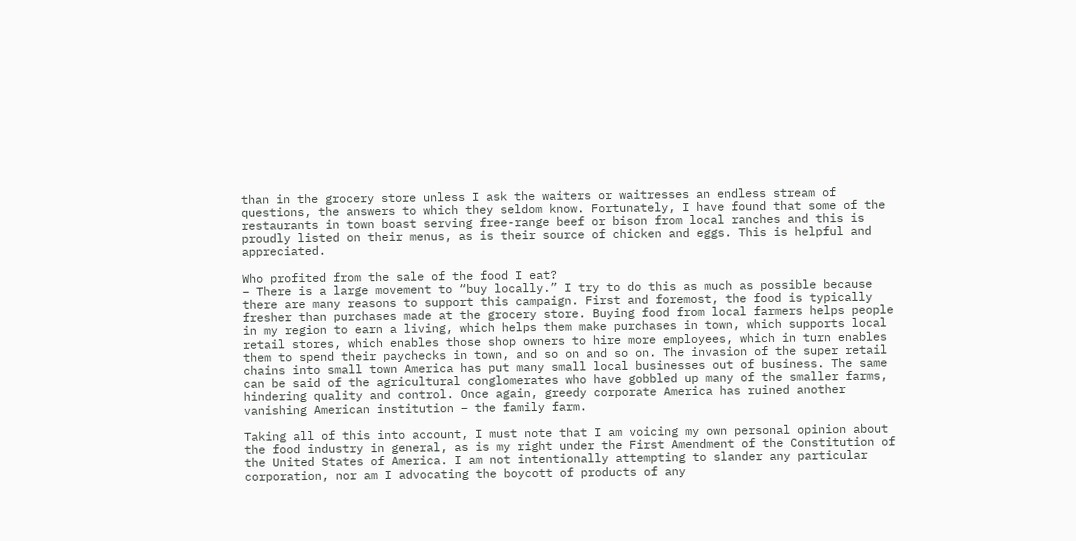than in the grocery store unless I ask the waiters or waitresses an endless stream of questions, the answers to which they seldom know. Fortunately, I have found that some of the restaurants in town boast serving free-range beef or bison from local ranches and this is proudly listed on their menus, as is their source of chicken and eggs. This is helpful and appreciated.

Who profited from the sale of the food I eat?
– There is a large movement to “buy locally.” I try to do this as much as possible because there are many reasons to support this campaign. First and foremost, the food is typically fresher than purchases made at the grocery store. Buying food from local farmers helps people in my region to earn a living, which helps them make purchases in town, which supports local retail stores, which enables those shop owners to hire more employees, which in turn enables them to spend their paychecks in town, and so on and so on. The invasion of the super retail chains into small town America has put many small local businesses out of business. The same can be said of the agricultural conglomerates who have gobbled up many of the smaller farms, hindering quality and control. Once again, greedy corporate America has ruined another vanishing American institution – the family farm.

Taking all of this into account, I must note that I am voicing my own personal opinion about the food industry in general, as is my right under the First Amendment of the Constitution of the United States of America. I am not intentionally attempting to slander any particular corporation, nor am I advocating the boycott of products of any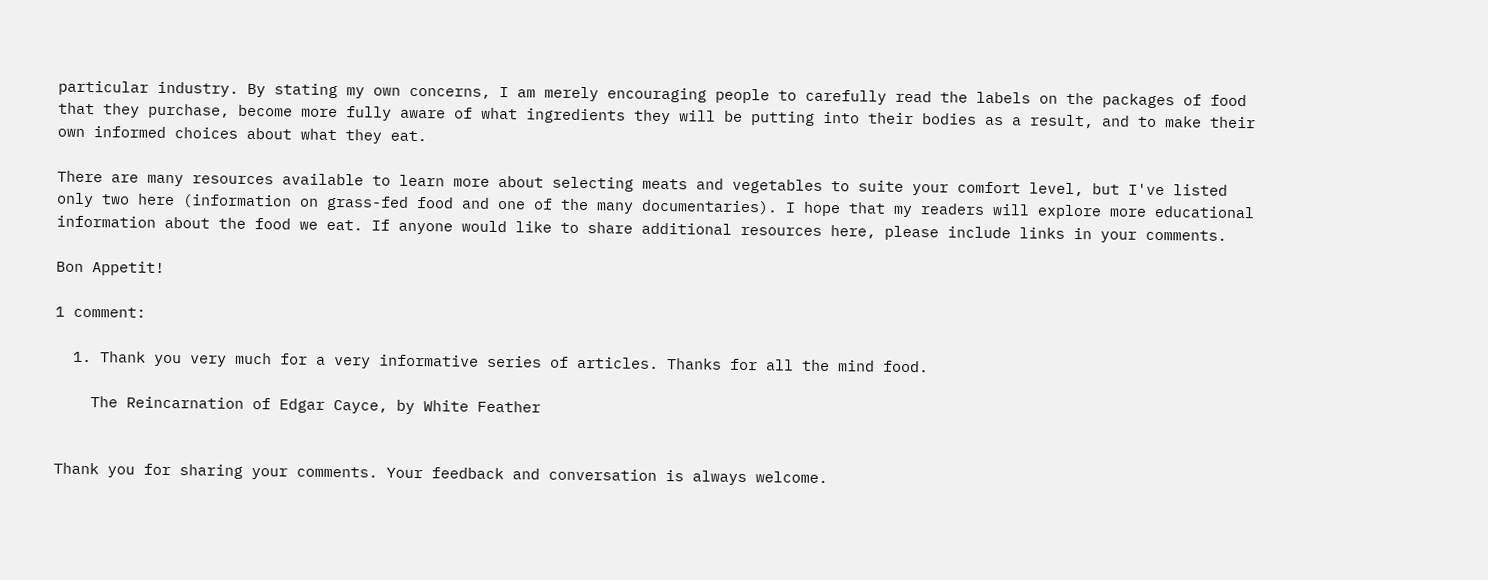particular industry. By stating my own concerns, I am merely encouraging people to carefully read the labels on the packages of food that they purchase, become more fully aware of what ingredients they will be putting into their bodies as a result, and to make their own informed choices about what they eat.

There are many resources available to learn more about selecting meats and vegetables to suite your comfort level, but I've listed only two here (information on grass-fed food and one of the many documentaries). I hope that my readers will explore more educational information about the food we eat. If anyone would like to share additional resources here, please include links in your comments.

Bon Appetit!

1 comment:

  1. Thank you very much for a very informative series of articles. Thanks for all the mind food.

    The Reincarnation of Edgar Cayce, by White Feather


Thank you for sharing your comments. Your feedback and conversation is always welcome.